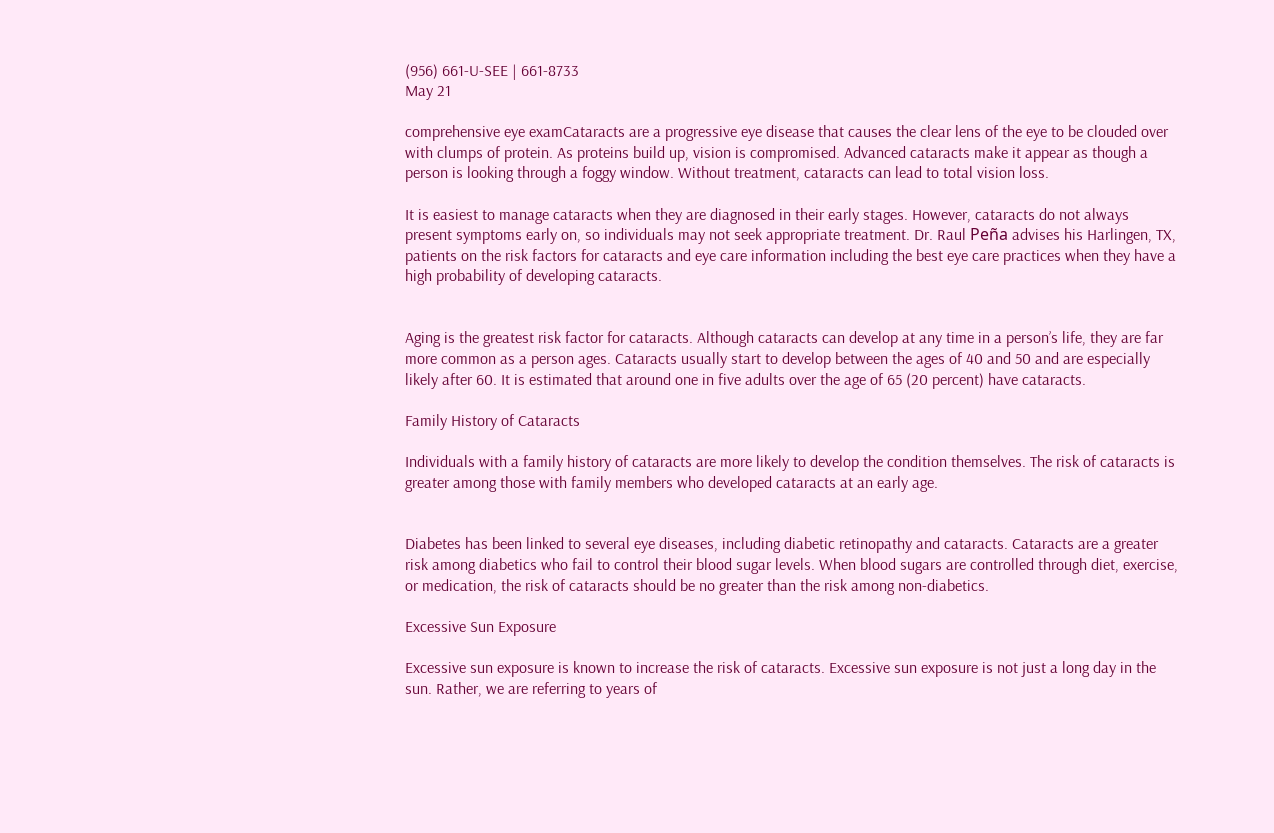(956) 661-U-SEE | 661-8733
May 21

comprehensive eye examCataracts are a progressive eye disease that causes the clear lens of the eye to be clouded over with clumps of protein. As proteins build up, vision is compromised. Advanced cataracts make it appear as though a person is looking through a foggy window. Without treatment, cataracts can lead to total vision loss.

It is easiest to manage cataracts when they are diagnosed in their early stages. However, cataracts do not always present symptoms early on, so individuals may not seek appropriate treatment. Dr. Raul Peña advises his Harlingen, TX, patients on the risk factors for cataracts and eye care information including the best eye care practices when they have a high probability of developing cataracts.


Aging is the greatest risk factor for cataracts. Although cataracts can develop at any time in a person’s life, they are far more common as a person ages. Cataracts usually start to develop between the ages of 40 and 50 and are especially likely after 60. It is estimated that around one in five adults over the age of 65 (20 percent) have cataracts.

Family History of Cataracts

Individuals with a family history of cataracts are more likely to develop the condition themselves. The risk of cataracts is greater among those with family members who developed cataracts at an early age.


Diabetes has been linked to several eye diseases, including diabetic retinopathy and cataracts. Cataracts are a greater risk among diabetics who fail to control their blood sugar levels. When blood sugars are controlled through diet, exercise, or medication, the risk of cataracts should be no greater than the risk among non-diabetics.

Excessive Sun Exposure

Excessive sun exposure is known to increase the risk of cataracts. Excessive sun exposure is not just a long day in the sun. Rather, we are referring to years of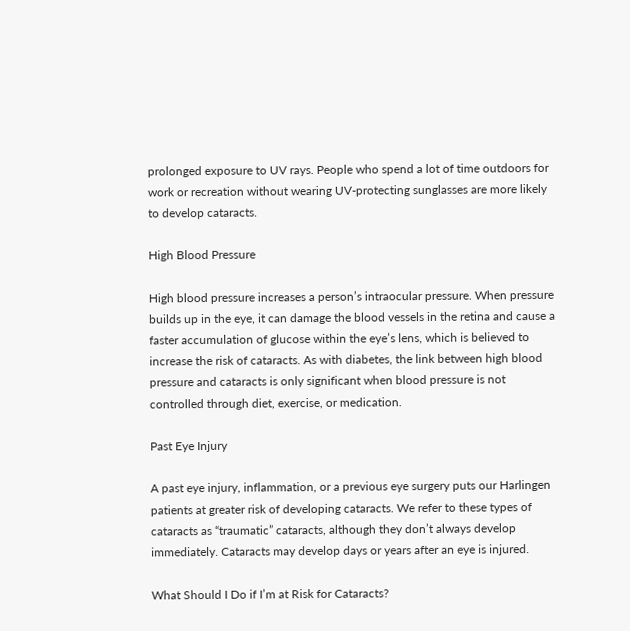prolonged exposure to UV rays. People who spend a lot of time outdoors for work or recreation without wearing UV-protecting sunglasses are more likely to develop cataracts.

High Blood Pressure

High blood pressure increases a person’s intraocular pressure. When pressure builds up in the eye, it can damage the blood vessels in the retina and cause a faster accumulation of glucose within the eye’s lens, which is believed to increase the risk of cataracts. As with diabetes, the link between high blood pressure and cataracts is only significant when blood pressure is not controlled through diet, exercise, or medication.

Past Eye Injury

A past eye injury, inflammation, or a previous eye surgery puts our Harlingen patients at greater risk of developing cataracts. We refer to these types of cataracts as “traumatic” cataracts, although they don’t always develop immediately. Cataracts may develop days or years after an eye is injured.

What Should I Do if I’m at Risk for Cataracts?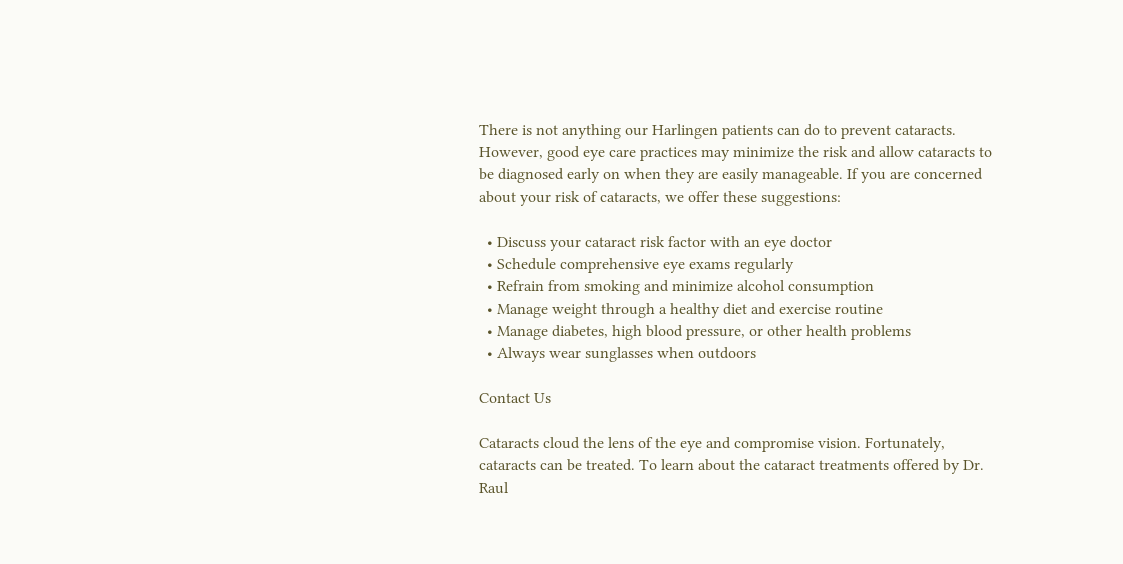There is not anything our Harlingen patients can do to prevent cataracts. However, good eye care practices may minimize the risk and allow cataracts to be diagnosed early on when they are easily manageable. If you are concerned about your risk of cataracts, we offer these suggestions:

  • Discuss your cataract risk factor with an eye doctor
  • Schedule comprehensive eye exams regularly
  • Refrain from smoking and minimize alcohol consumption
  • Manage weight through a healthy diet and exercise routine
  • Manage diabetes, high blood pressure, or other health problems
  • Always wear sunglasses when outdoors

Contact Us

Cataracts cloud the lens of the eye and compromise vision. Fortunately, cataracts can be treated. To learn about the cataract treatments offered by Dr. Raul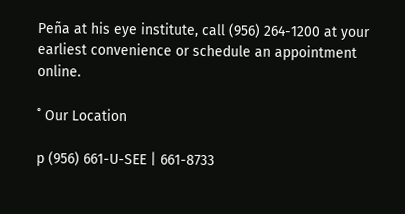Peña at his eye institute, call (956) 264-1200 at your earliest convenience or schedule an appointment online.

˚ Our Location

p (956) 661-U-SEE | 661-8733